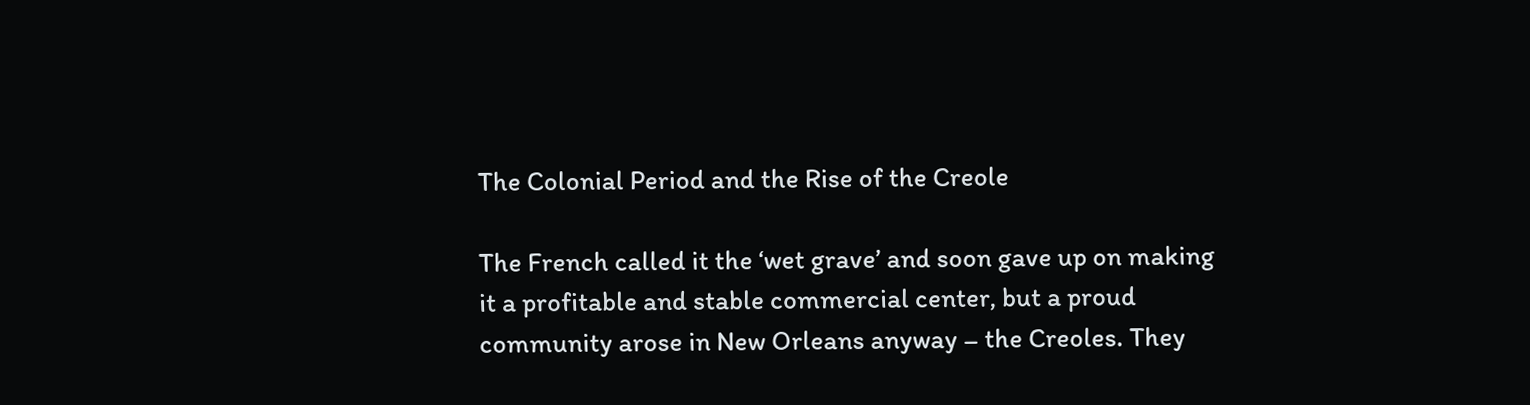The Colonial Period and the Rise of the Creole

The French called it the ‘wet grave’ and soon gave up on making it a profitable and stable commercial center, but a proud community arose in New Orleans anyway – the Creoles. They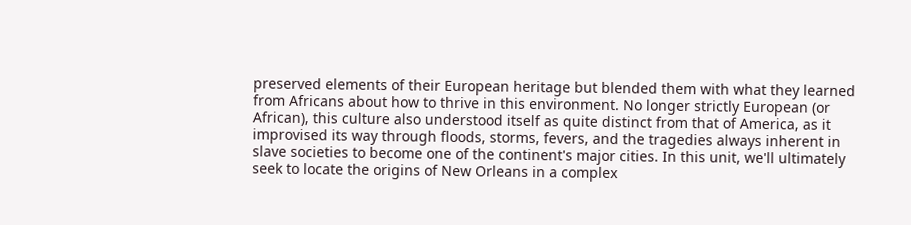preserved elements of their European heritage but blended them with what they learned from Africans about how to thrive in this environment. No longer strictly European (or African), this culture also understood itself as quite distinct from that of America, as it improvised its way through floods, storms, fevers, and the tragedies always inherent in slave societies to become one of the continent's major cities. In this unit, we'll ultimately seek to locate the origins of New Orleans in a complex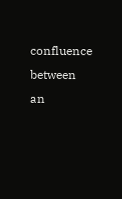confluence between an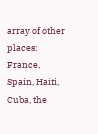array of other places: France, Spain, Haiti, Cuba, the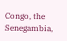Congo, the Senegambia,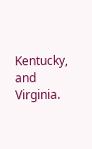Kentucky, and Virginia.